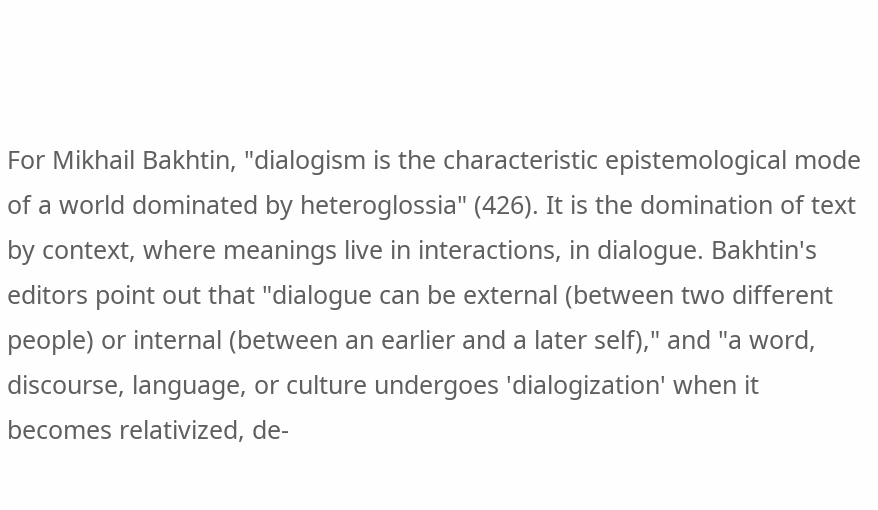For Mikhail Bakhtin, "dialogism is the characteristic epistemological mode of a world dominated by heteroglossia" (426). It is the domination of text by context, where meanings live in interactions, in dialogue. Bakhtin's editors point out that "dialogue can be external (between two different people) or internal (between an earlier and a later self)," and "a word, discourse, language, or culture undergoes 'dialogization' when it becomes relativized, de-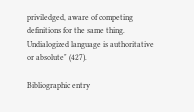priviledged, aware of competing definitions for the same thing. Undialogized language is authoritative or absolute" (427).

Bibliographic entry